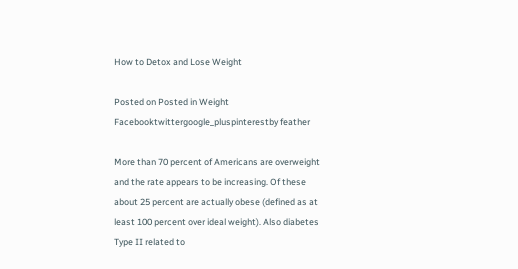How to Detox and Lose Weight

Posted on Posted in Weight
Facebooktwittergoogle_pluspinterestby feather

More than 70 percent of Americans are overweight and the rate appears to be increasing. Of these about 25 percent are actually obese (defined as at least 100 percent over ideal weight). Also diabetes Type II related to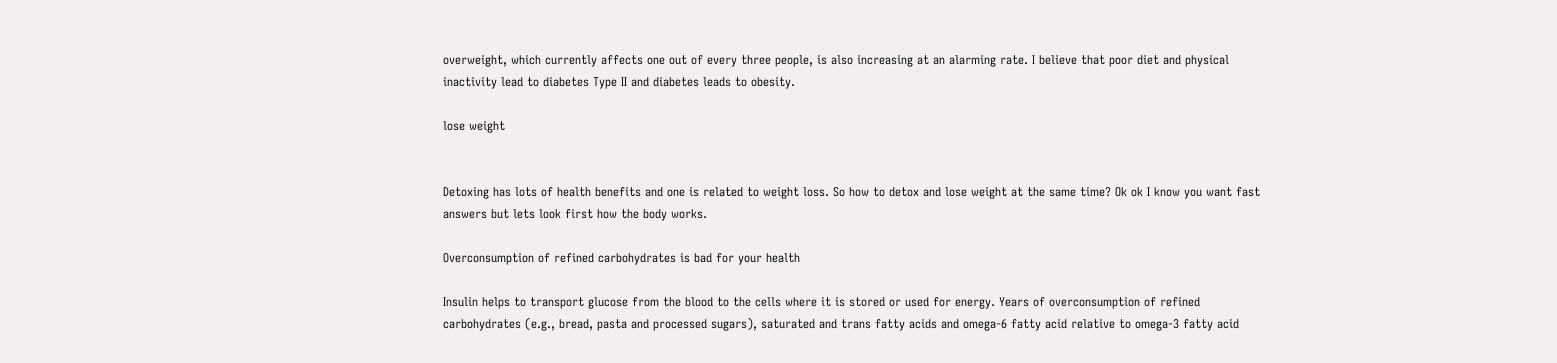overweight, which currently affects one out of every three people, is also increasing at an alarming rate. I believe that poor diet and physical inactivity lead to diabetes Type II and diabetes leads to obesity.

lose weight


Detoxing has lots of health benefits and one is related to weight loss. So how to detox and lose weight at the same time? Ok ok I know you want fast answers but lets look first how the body works.

Overconsumption of refined carbohydrates is bad for your health

Insulin helps to transport glucose from the blood to the cells where it is stored or used for energy. Years of overconsumption of refined carbohydrates (e.g., bread, pasta and processed sugars), saturated and trans fatty acids and omega-6 fatty acid relative to omega-3 fatty acid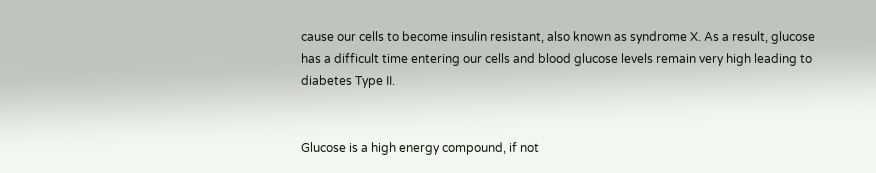cause our cells to become insulin resistant, also known as syndrome X. As a result, glucose has a difficult time entering our cells and blood glucose levels remain very high leading to diabetes Type II.


Glucose is a high energy compound, if not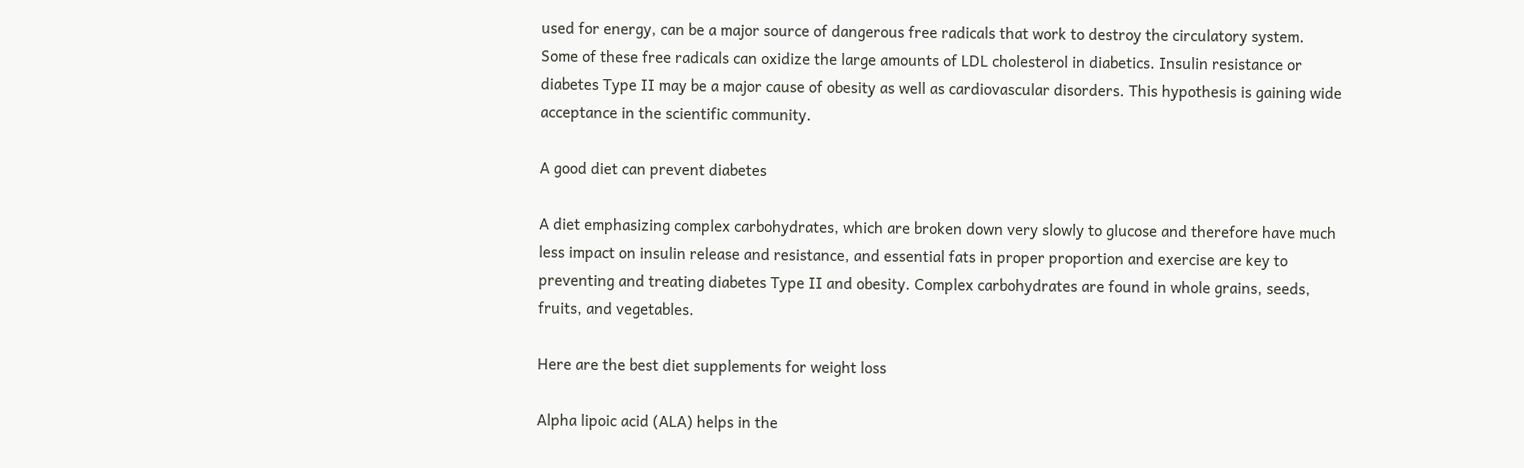used for energy, can be a major source of dangerous free radicals that work to destroy the circulatory system. Some of these free radicals can oxidize the large amounts of LDL cholesterol in diabetics. Insulin resistance or diabetes Type II may be a major cause of obesity as well as cardiovascular disorders. This hypothesis is gaining wide acceptance in the scientific community.

A good diet can prevent diabetes

A diet emphasizing complex carbohydrates, which are broken down very slowly to glucose and therefore have much less impact on insulin release and resistance, and essential fats in proper proportion and exercise are key to preventing and treating diabetes Type II and obesity. Complex carbohydrates are found in whole grains, seeds, fruits, and vegetables.

Here are the best diet supplements for weight loss

Alpha lipoic acid (ALA) helps in the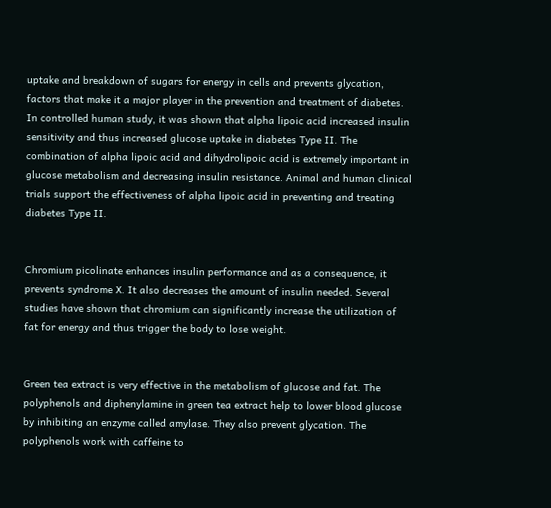uptake and breakdown of sugars for energy in cells and prevents glycation, factors that make it a major player in the prevention and treatment of diabetes. In controlled human study, it was shown that alpha lipoic acid increased insulin sensitivity and thus increased glucose uptake in diabetes Type II. The combination of alpha lipoic acid and dihydrolipoic acid is extremely important in glucose metabolism and decreasing insulin resistance. Animal and human clinical trials support the effectiveness of alpha lipoic acid in preventing and treating diabetes Type II.


Chromium picolinate enhances insulin performance and as a consequence, it prevents syndrome X. It also decreases the amount of insulin needed. Several studies have shown that chromium can significantly increase the utilization of fat for energy and thus trigger the body to lose weight.


Green tea extract is very effective in the metabolism of glucose and fat. The polyphenols and diphenylamine in green tea extract help to lower blood glucose by inhibiting an enzyme called amylase. They also prevent glycation. The polyphenols work with caffeine to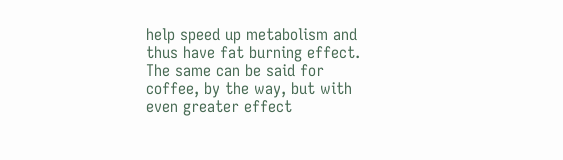help speed up metabolism and thus have fat burning effect. The same can be said for coffee, by the way, but with even greater effect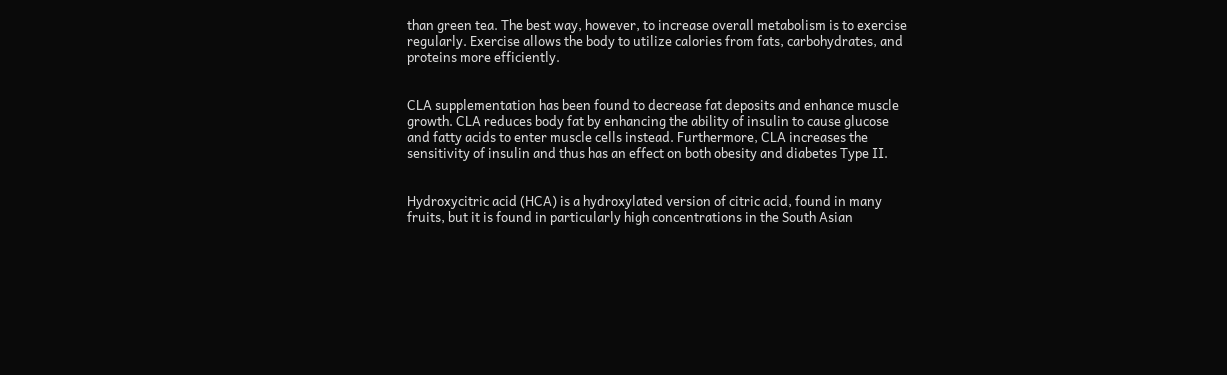than green tea. The best way, however, to increase overall metabolism is to exercise regularly. Exercise allows the body to utilize calories from fats, carbohydrates, and proteins more efficiently.


CLA supplementation has been found to decrease fat deposits and enhance muscle growth. CLA reduces body fat by enhancing the ability of insulin to cause glucose and fatty acids to enter muscle cells instead. Furthermore, CLA increases the sensitivity of insulin and thus has an effect on both obesity and diabetes Type II.


Hydroxycitric acid (HCA) is a hydroxylated version of citric acid, found in many fruits, but it is found in particularly high concentrations in the South Asian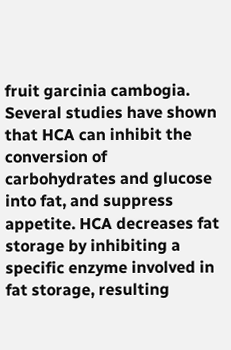fruit garcinia cambogia. Several studies have shown that HCA can inhibit the conversion of carbohydrates and glucose into fat, and suppress appetite. HCA decreases fat storage by inhibiting a specific enzyme involved in fat storage, resulting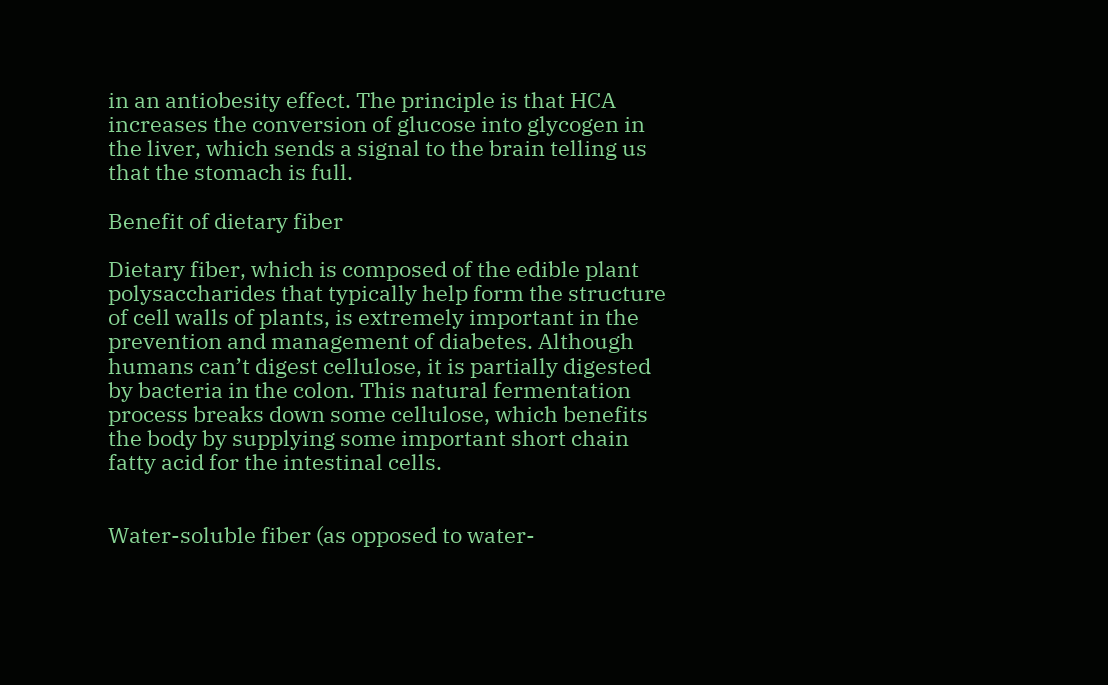in an antiobesity effect. The principle is that HCA increases the conversion of glucose into glycogen in the liver, which sends a signal to the brain telling us that the stomach is full.

Benefit of dietary fiber

Dietary fiber, which is composed of the edible plant polysaccharides that typically help form the structure of cell walls of plants, is extremely important in the prevention and management of diabetes. Although humans can’t digest cellulose, it is partially digested by bacteria in the colon. This natural fermentation process breaks down some cellulose, which benefits the body by supplying some important short chain fatty acid for the intestinal cells.


Water-soluble fiber (as opposed to water-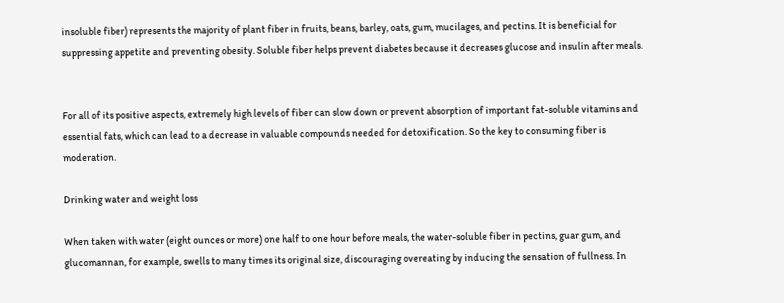insoluble fiber) represents the majority of plant fiber in fruits, beans, barley, oats, gum, mucilages, and pectins. It is beneficial for suppressing appetite and preventing obesity. Soluble fiber helps prevent diabetes because it decreases glucose and insulin after meals.


For all of its positive aspects, extremely high levels of fiber can slow down or prevent absorption of important fat-soluble vitamins and essential fats, which can lead to a decrease in valuable compounds needed for detoxification. So the key to consuming fiber is moderation.

Drinking water and weight loss

When taken with water (eight ounces or more) one half to one hour before meals, the water-soluble fiber in pectins, guar gum, and glucomannan, for example, swells to many times its original size, discouraging overeating by inducing the sensation of fullness. In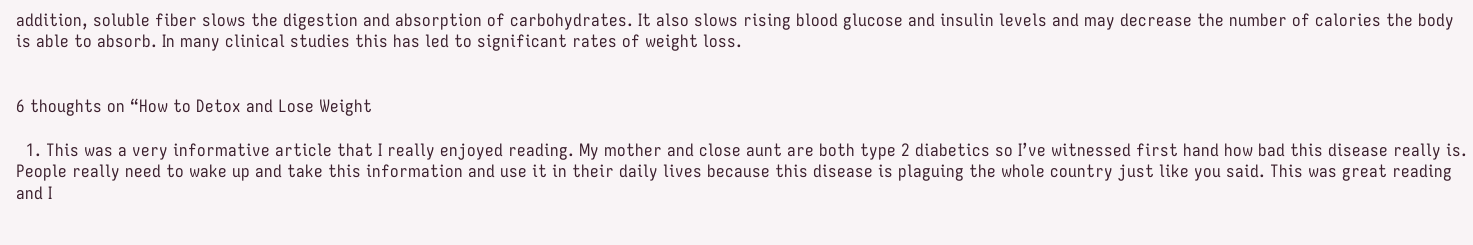addition, soluble fiber slows the digestion and absorption of carbohydrates. It also slows rising blood glucose and insulin levels and may decrease the number of calories the body is able to absorb. In many clinical studies this has led to significant rates of weight loss.


6 thoughts on “How to Detox and Lose Weight

  1. This was a very informative article that I really enjoyed reading. My mother and close aunt are both type 2 diabetics so I’ve witnessed first hand how bad this disease really is. People really need to wake up and take this information and use it in their daily lives because this disease is plaguing the whole country just like you said. This was great reading and I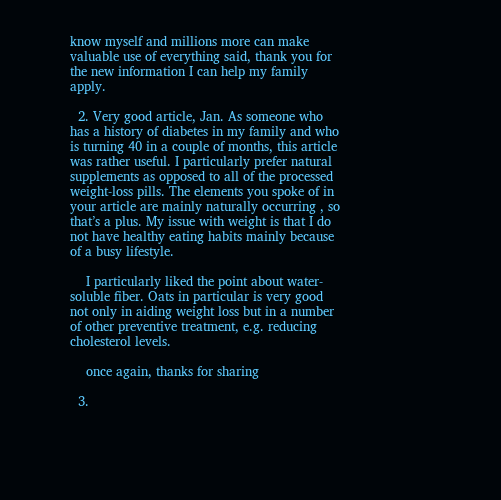know myself and millions more can make valuable use of everything said, thank you for the new information I can help my family apply.

  2. Very good article, Jan. As someone who has a history of diabetes in my family and who is turning 40 in a couple of months, this article was rather useful. I particularly prefer natural supplements as opposed to all of the processed weight-loss pills. The elements you spoke of in your article are mainly naturally occurring , so that’s a plus. My issue with weight is that I do not have healthy eating habits mainly because of a busy lifestyle.

    I particularly liked the point about water-soluble fiber. Oats in particular is very good not only in aiding weight loss but in a number of other preventive treatment, e.g. reducing cholesterol levels.

    once again, thanks for sharing

  3.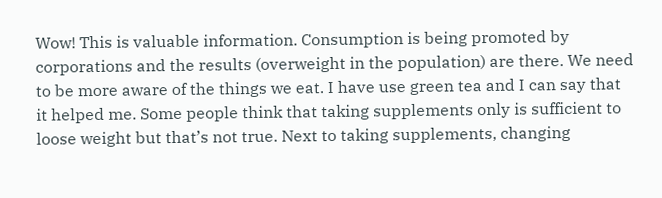Wow! This is valuable information. Consumption is being promoted by corporations and the results (overweight in the population) are there. We need to be more aware of the things we eat. I have use green tea and I can say that it helped me. Some people think that taking supplements only is sufficient to loose weight but that’s not true. Next to taking supplements, changing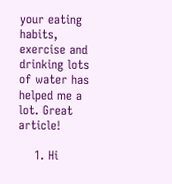your eating habits, exercise and drinking lots of water has helped me a lot. Great article!

    1. Hi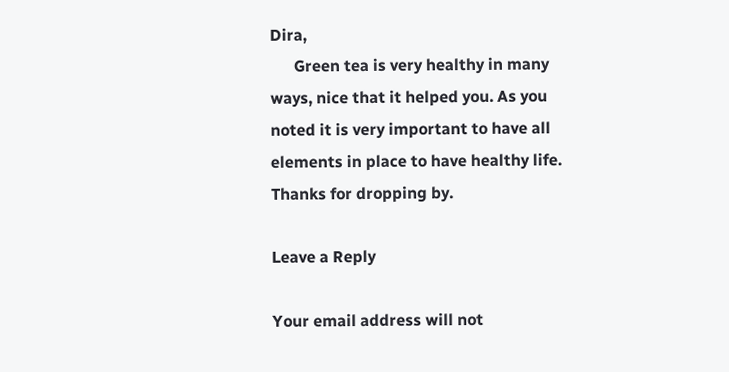Dira,
      Green tea is very healthy in many ways, nice that it helped you. As you noted it is very important to have all elements in place to have healthy life. Thanks for dropping by.

Leave a Reply

Your email address will not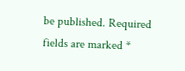be published. Required fields are marked *